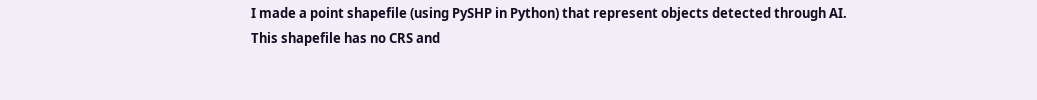I made a point shapefile (using PySHP in Python) that represent objects detected through AI.
This shapefile has no CRS and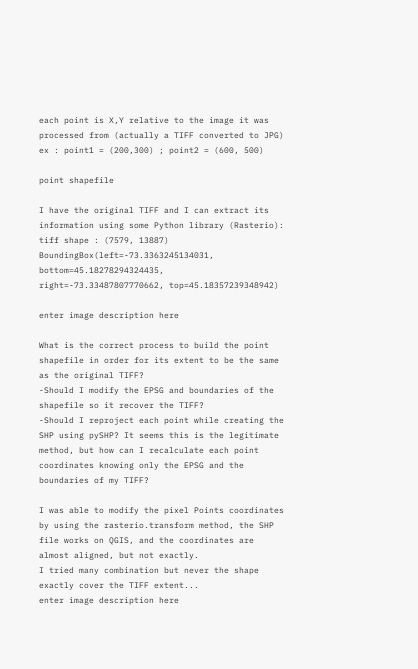each point is X,Y relative to the image it was processed from (actually a TIFF converted to JPG)
ex : point1 = (200,300) ; point2 = (600, 500)

point shapefile

I have the original TIFF and I can extract its information using some Python library (Rasterio):
tiff shape : (7579, 13887)
BoundingBox(left=-73.3363245134031, bottom=45.18278294324435, right=-73.33487807770662, top=45.18357239348942)

enter image description here

What is the correct process to build the point shapefile in order for its extent to be the same as the original TIFF?
-Should I modify the EPSG and boundaries of the shapefile so it recover the TIFF?
-Should I reproject each point while creating the SHP using pySHP? It seems this is the legitimate method, but how can I recalculate each point coordinates knowing only the EPSG and the boundaries of my TIFF?

I was able to modify the pixel Points coordinates by using the rasterio.transform method, the SHP file works on QGIS, and the coordinates are almost aligned, but not exactly.
I tried many combination but never the shape exactly cover the TIFF extent...
enter image description here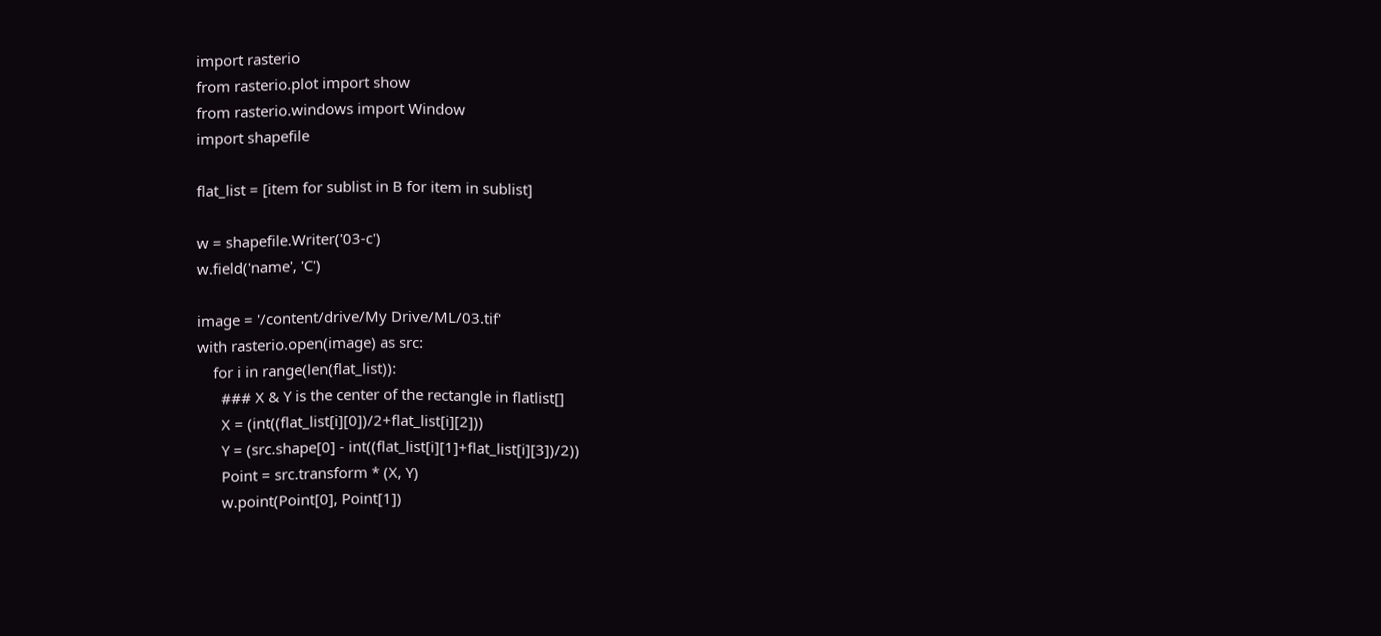import rasterio
from rasterio.plot import show
from rasterio.windows import Window
import shapefile

flat_list = [item for sublist in B for item in sublist]

w = shapefile.Writer('03-c')
w.field('name', 'C')

image = '/content/drive/My Drive/ML/03.tif'
with rasterio.open(image) as src:
    for i in range(len(flat_list)):
      ### X & Y is the center of the rectangle in flatlist[]
      X = (int((flat_list[i][0])/2+flat_list[i][2]))
      Y = (src.shape[0] - int((flat_list[i][1]+flat_list[i][3])/2))
      Point = src.transform * (X, Y)
      w.point(Point[0], Point[1])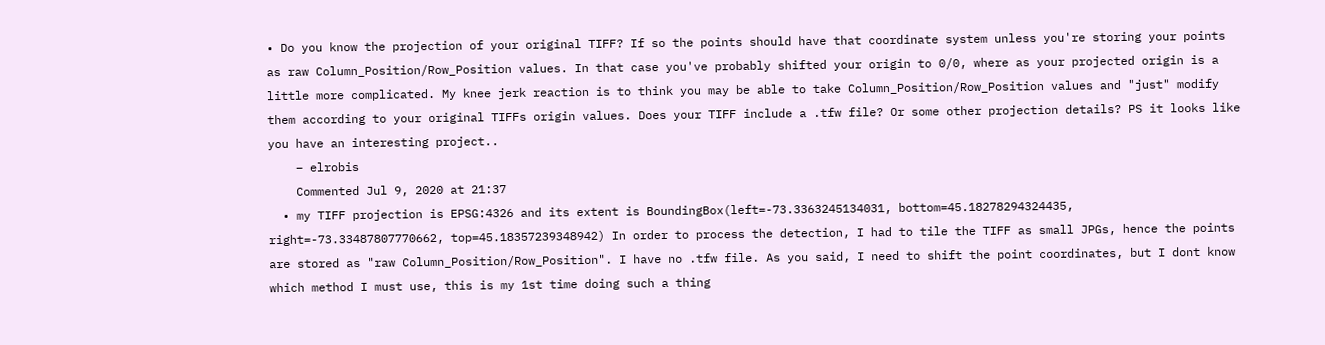• Do you know the projection of your original TIFF? If so the points should have that coordinate system unless you're storing your points as raw Column_Position/Row_Position values. In that case you've probably shifted your origin to 0/0, where as your projected origin is a little more complicated. My knee jerk reaction is to think you may be able to take Column_Position/Row_Position values and "just" modify them according to your original TIFFs origin values. Does your TIFF include a .tfw file? Or some other projection details? PS it looks like you have an interesting project..
    – elrobis
    Commented Jul 9, 2020 at 21:37
  • my TIFF projection is EPSG:4326 and its extent is BoundingBox(left=-73.3363245134031, bottom=45.18278294324435, right=-73.33487807770662, top=45.18357239348942) In order to process the detection, I had to tile the TIFF as small JPGs, hence the points are stored as "raw Column_Position/Row_Position". I have no .tfw file. As you said, I need to shift the point coordinates, but I dont know which method I must use, this is my 1st time doing such a thing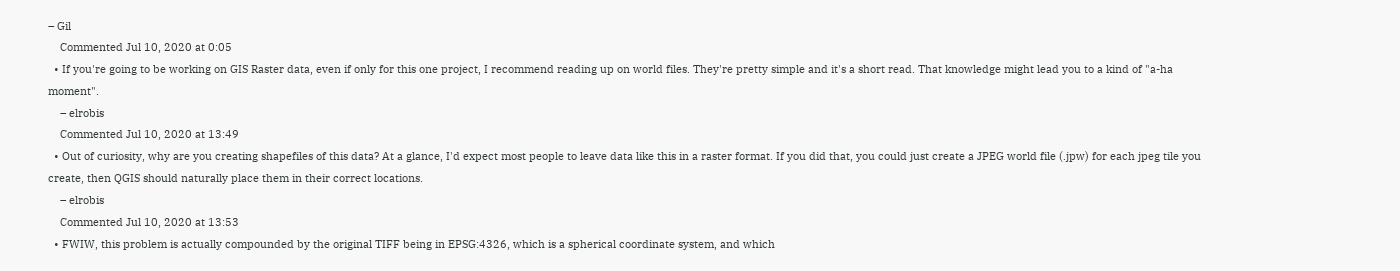– Gil
    Commented Jul 10, 2020 at 0:05
  • If you're going to be working on GIS Raster data, even if only for this one project, I recommend reading up on world files. They're pretty simple and it's a short read. That knowledge might lead you to a kind of "a-ha moment".
    – elrobis
    Commented Jul 10, 2020 at 13:49
  • Out of curiosity, why are you creating shapefiles of this data? At a glance, I'd expect most people to leave data like this in a raster format. If you did that, you could just create a JPEG world file (.jpw) for each jpeg tile you create, then QGIS should naturally place them in their correct locations.
    – elrobis
    Commented Jul 10, 2020 at 13:53
  • FWIW, this problem is actually compounded by the original TIFF being in EPSG:4326, which is a spherical coordinate system, and which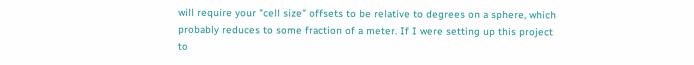will require your "cell size" offsets to be relative to degrees on a sphere, which probably reduces to some fraction of a meter. If I were setting up this project to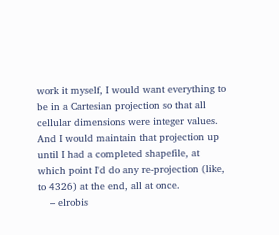work it myself, I would want everything to be in a Cartesian projection so that all cellular dimensions were integer values. And I would maintain that projection up until I had a completed shapefile, at which point I'd do any re-projection (like, to 4326) at the end, all at once.
    – elrobis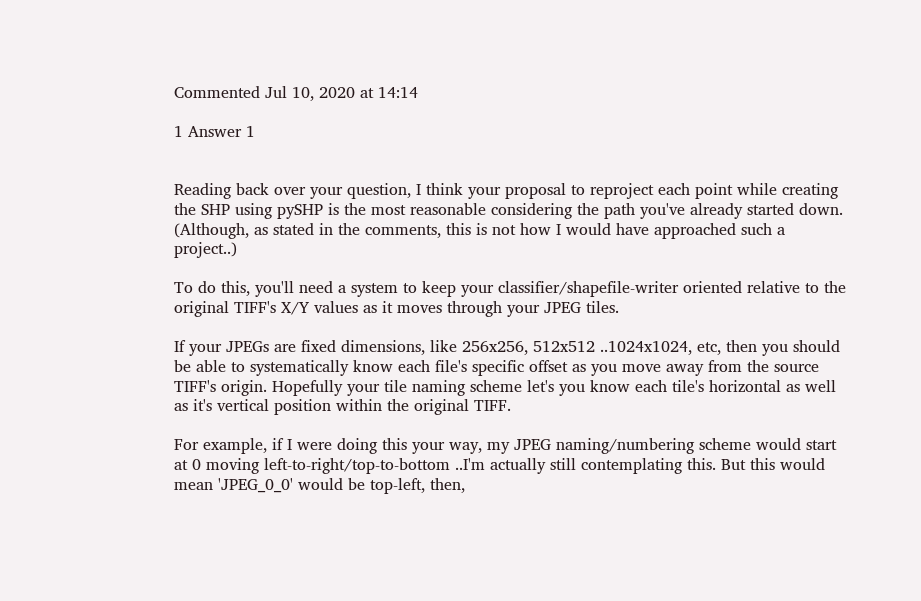Commented Jul 10, 2020 at 14:14

1 Answer 1


Reading back over your question, I think your proposal to reproject each point while creating the SHP using pySHP is the most reasonable considering the path you've already started down. (Although, as stated in the comments, this is not how I would have approached such a project..)

To do this, you'll need a system to keep your classifier/shapefile-writer oriented relative to the original TIFF's X/Y values as it moves through your JPEG tiles.

If your JPEGs are fixed dimensions, like 256x256, 512x512 ..1024x1024, etc, then you should be able to systematically know each file's specific offset as you move away from the source TIFF's origin. Hopefully your tile naming scheme let's you know each tile's horizontal as well as it's vertical position within the original TIFF.

For example, if I were doing this your way, my JPEG naming/numbering scheme would start at 0 moving left-to-right/top-to-bottom ..I'm actually still contemplating this. But this would mean 'JPEG_0_0' would be top-left, then,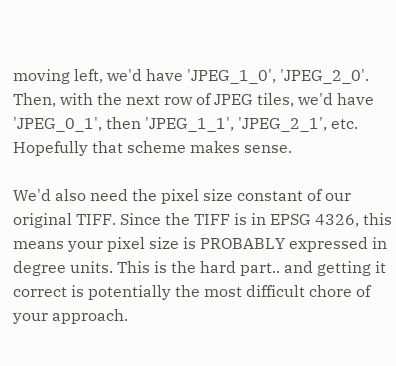moving left, we'd have 'JPEG_1_0', 'JPEG_2_0'. Then, with the next row of JPEG tiles, we'd have 'JPEG_0_1', then 'JPEG_1_1', 'JPEG_2_1', etc. Hopefully that scheme makes sense.

We'd also need the pixel size constant of our original TIFF. Since the TIFF is in EPSG 4326, this means your pixel size is PROBABLY expressed in degree units. This is the hard part.. and getting it correct is potentially the most difficult chore of your approach.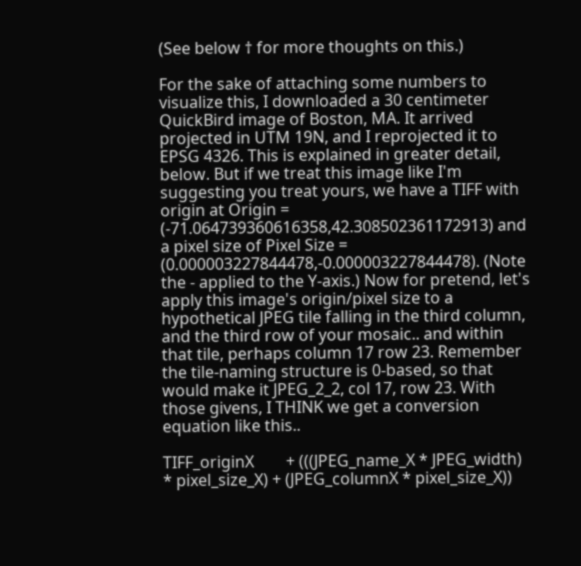(See below † for more thoughts on this.)

For the sake of attaching some numbers to visualize this, I downloaded a 30 centimeter QuickBird image of Boston, MA. It arrived projected in UTM 19N, and I reprojected it to EPSG 4326. This is explained in greater detail, below. But if we treat this image like I'm suggesting you treat yours, we have a TIFF with origin at Origin = (-71.064739360616358,42.308502361172913) and a pixel size of Pixel Size = (0.000003227844478,-0.000003227844478). (Note the - applied to the Y-axis.) Now for pretend, let's apply this image's origin/pixel size to a hypothetical JPEG tile falling in the third column, and the third row of your mosaic.. and within that tile, perhaps column 17 row 23. Remember the tile-naming structure is 0-based, so that would make it JPEG_2_2, col 17, row 23. With those givens, I THINK we get a conversion equation like this..

TIFF_originX        + (((JPEG_name_X * JPEG_width) * pixel_size_X) + (JPEG_columnX * pixel_size_X))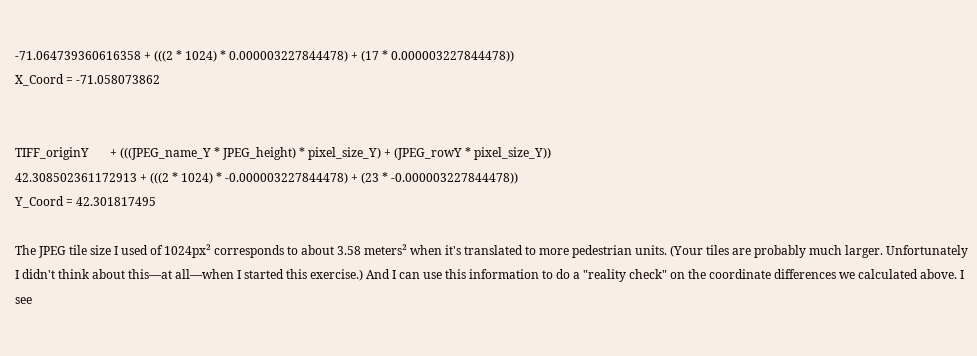-71.064739360616358 + (((2 * 1024) * 0.000003227844478) + (17 * 0.000003227844478))
X_Coord = -71.058073862


TIFF_originY       + (((JPEG_name_Y * JPEG_height) * pixel_size_Y) + (JPEG_rowY * pixel_size_Y))
42.308502361172913 + (((2 * 1024) * -0.000003227844478) + (23 * -0.000003227844478))
Y_Coord = 42.301817495

The JPEG tile size I used of 1024px² corresponds to about 3.58 meters² when it's translated to more pedestrian units. (Your tiles are probably much larger. Unfortunately I didn't think about this—at all—when I started this exercise.) And I can use this information to do a "reality check" on the coordinate differences we calculated above. I see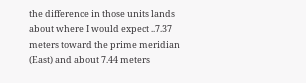the difference in those units lands about where I would expect ..7.37 meters toward the prime meridian (East) and about 7.44 meters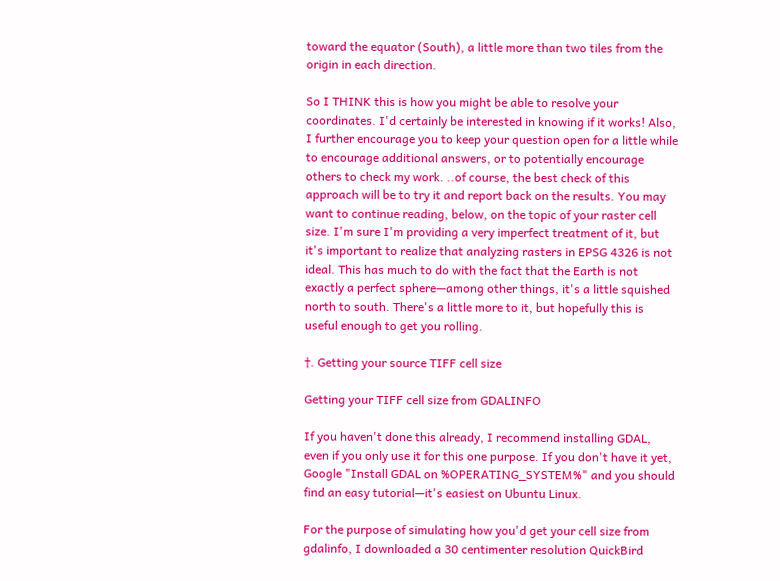toward the equator (South), a little more than two tiles from the origin in each direction.

So I THINK this is how you might be able to resolve your coordinates. I'd certainly be interested in knowing if it works! Also, I further encourage you to keep your question open for a little while to encourage additional answers, or to potentially encourage others to check my work. ..of course, the best check of this approach will be to try it and report back on the results. You may want to continue reading, below, on the topic of your raster cell size. I'm sure I'm providing a very imperfect treatment of it, but it's important to realize that analyzing rasters in EPSG 4326 is not ideal. This has much to do with the fact that the Earth is not exactly a perfect sphere—among other things, it's a little squished north to south. There's a little more to it, but hopefully this is useful enough to get you rolling.

†. Getting your source TIFF cell size

Getting your TIFF cell size from GDALINFO

If you haven't done this already, I recommend installing GDAL, even if you only use it for this one purpose. If you don't have it yet, Google "Install GDAL on %OPERATING_SYSTEM%" and you should find an easy tutorial—it's easiest on Ubuntu Linux.

For the purpose of simulating how you'd get your cell size from gdalinfo, I downloaded a 30 centimenter resolution QuickBird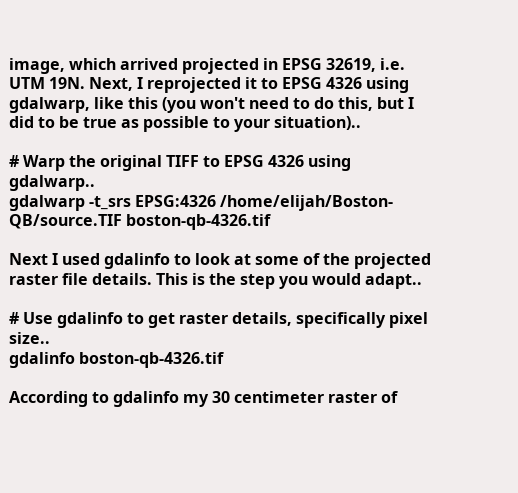image, which arrived projected in EPSG 32619, i.e. UTM 19N. Next, I reprojected it to EPSG 4326 using gdalwarp, like this (you won't need to do this, but I did to be true as possible to your situation)..

# Warp the original TIFF to EPSG 4326 using gdalwarp..
gdalwarp -t_srs EPSG:4326 /home/elijah/Boston-QB/source.TIF boston-qb-4326.tif

Next I used gdalinfo to look at some of the projected raster file details. This is the step you would adapt..

# Use gdalinfo to get raster details, specifically pixel size..
gdalinfo boston-qb-4326.tif

According to gdalinfo my 30 centimeter raster of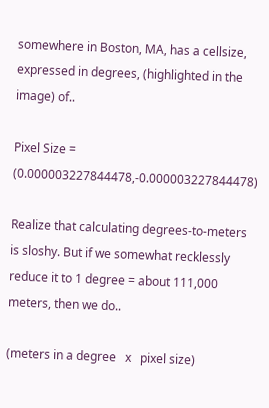somewhere in Boston, MA, has a cellsize, expressed in degrees, (highlighted in the image) of..

Pixel Size = (0.000003227844478,-0.000003227844478)

Realize that calculating degrees-to-meters is sloshy. But if we somewhat recklessly reduce it to 1 degree = about 111,000 meters, then we do..

(meters in a degree   x   pixel size)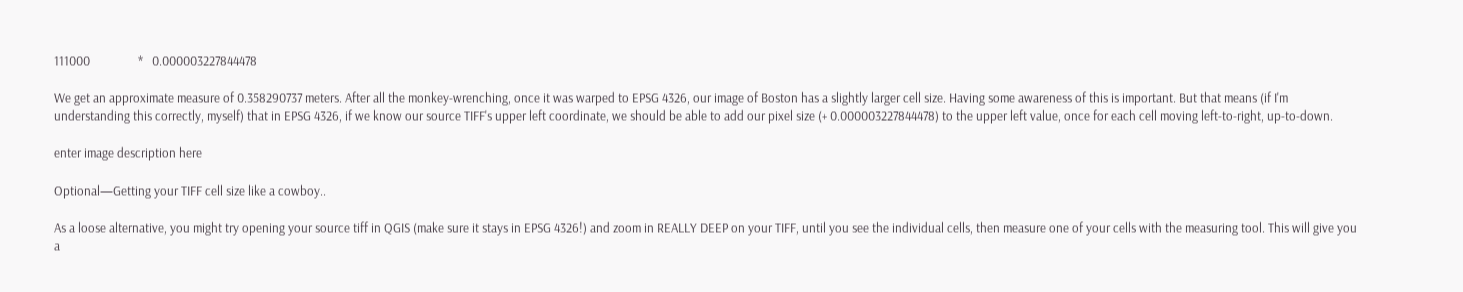111000                *   0.000003227844478

We get an approximate measure of 0.358290737 meters. After all the monkey-wrenching, once it was warped to EPSG 4326, our image of Boston has a slightly larger cell size. Having some awareness of this is important. But that means (if I'm understanding this correctly, myself) that in EPSG 4326, if we know our source TIFF's upper left coordinate, we should be able to add our pixel size (+ 0.000003227844478) to the upper left value, once for each cell moving left-to-right, up-to-down.

enter image description here

Optional—Getting your TIFF cell size like a cowboy..

As a loose alternative, you might try opening your source tiff in QGIS (make sure it stays in EPSG 4326!) and zoom in REALLY DEEP on your TIFF, until you see the individual cells, then measure one of your cells with the measuring tool. This will give you a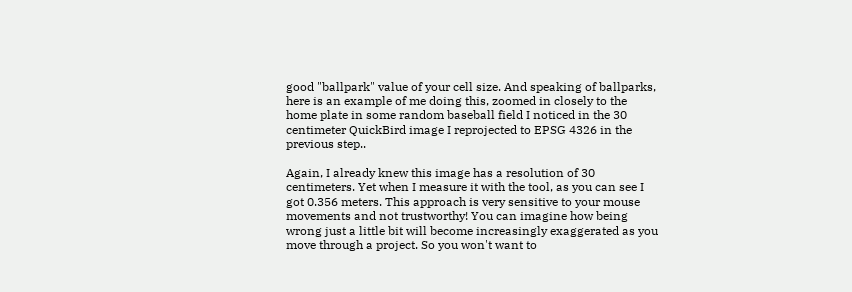good "ballpark" value of your cell size. And speaking of ballparks, here is an example of me doing this, zoomed in closely to the home plate in some random baseball field I noticed in the 30 centimeter QuickBird image I reprojected to EPSG 4326 in the previous step..

Again, I already knew this image has a resolution of 30 centimeters. Yet when I measure it with the tool, as you can see I got 0.356 meters. This approach is very sensitive to your mouse movements and not trustworthy! You can imagine how being wrong just a little bit will become increasingly exaggerated as you move through a project. So you won't want to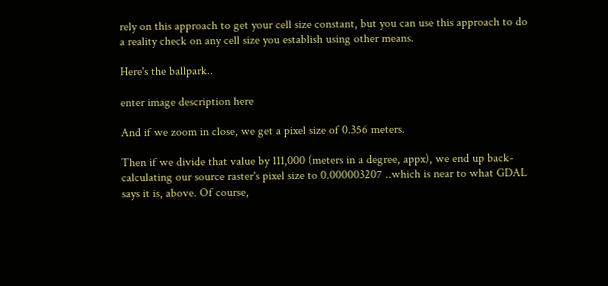rely on this approach to get your cell size constant, but you can use this approach to do a reality check on any cell size you establish using other means.

Here's the ballpark..

enter image description here

And if we zoom in close, we get a pixel size of 0.356 meters.

Then if we divide that value by 111,000 (meters in a degree, appx), we end up back-calculating our source raster's pixel size to 0.000003207 ..which is near to what GDAL says it is, above. Of course,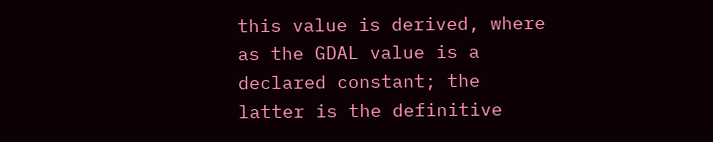this value is derived, where as the GDAL value is a declared constant; the latter is the definitive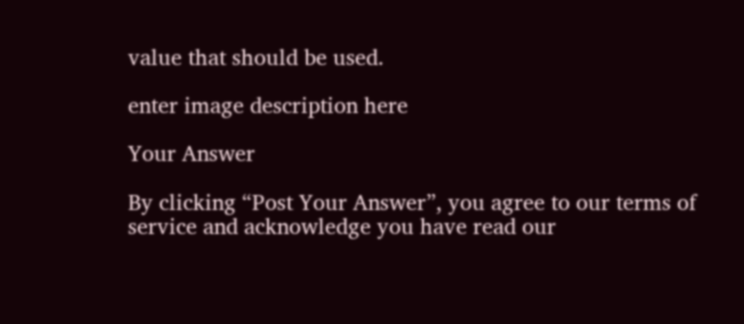value that should be used.

enter image description here

Your Answer

By clicking “Post Your Answer”, you agree to our terms of service and acknowledge you have read our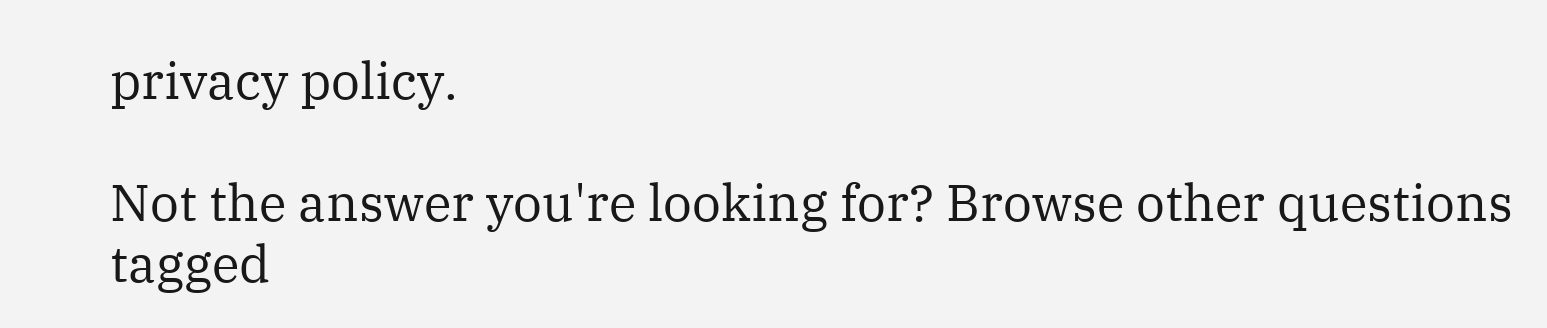privacy policy.

Not the answer you're looking for? Browse other questions tagged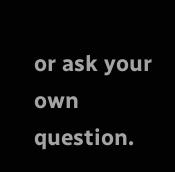or ask your own question.